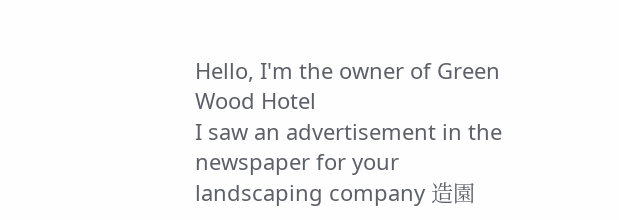Hello, I'm the owner of Green Wood Hotel
I saw an advertisement in the newspaper for your
landscaping company 造園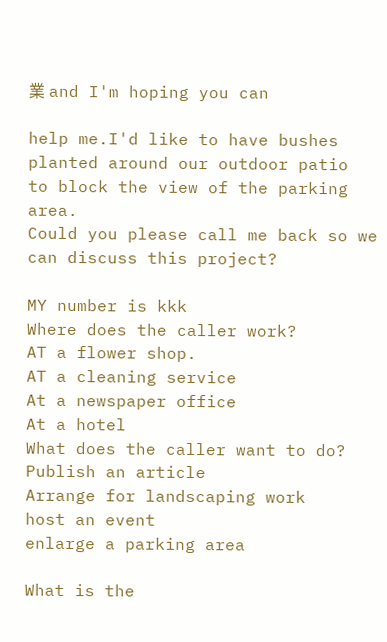業 and I'm hoping you can

help me.I'd like to have bushes planted around our outdoor patio
to block the view of the parking area.
Could you please call me back so we can discuss this project?

MY number is kkk
Where does the caller work?
AT a flower shop.
AT a cleaning service
At a newspaper office
At a hotel
What does the caller want to do?
Publish an article
Arrange for landscaping work
host an event
enlarge a parking area

What is the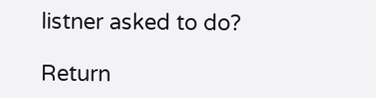listner asked to do?

Return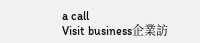a call
Visit business企業訪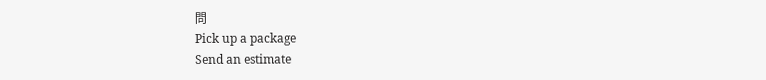問
Pick up a package
Send an estimate